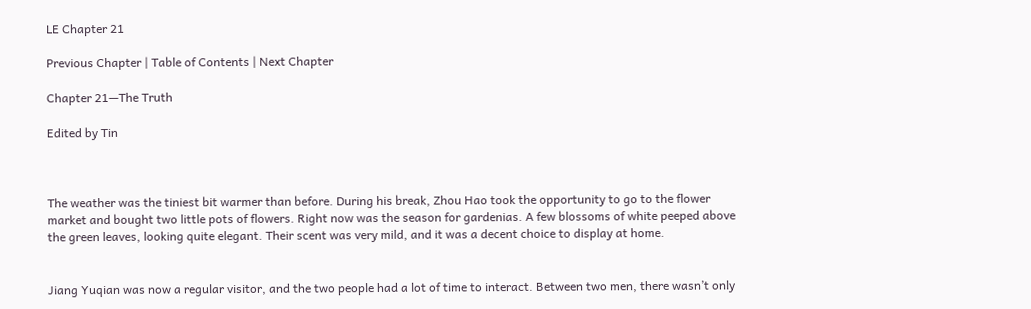LE Chapter 21

Previous Chapter | Table of Contents | Next Chapter

Chapter 21—The Truth

Edited by Tin



The weather was the tiniest bit warmer than before. During his break, Zhou Hao took the opportunity to go to the flower market and bought two little pots of flowers. Right now was the season for gardenias. A few blossoms of white peeped above the green leaves, looking quite elegant. Their scent was very mild, and it was a decent choice to display at home.


Jiang Yuqian was now a regular visitor, and the two people had a lot of time to interact. Between two men, there wasn’t only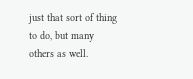just that sort of thing to do, but many others as well.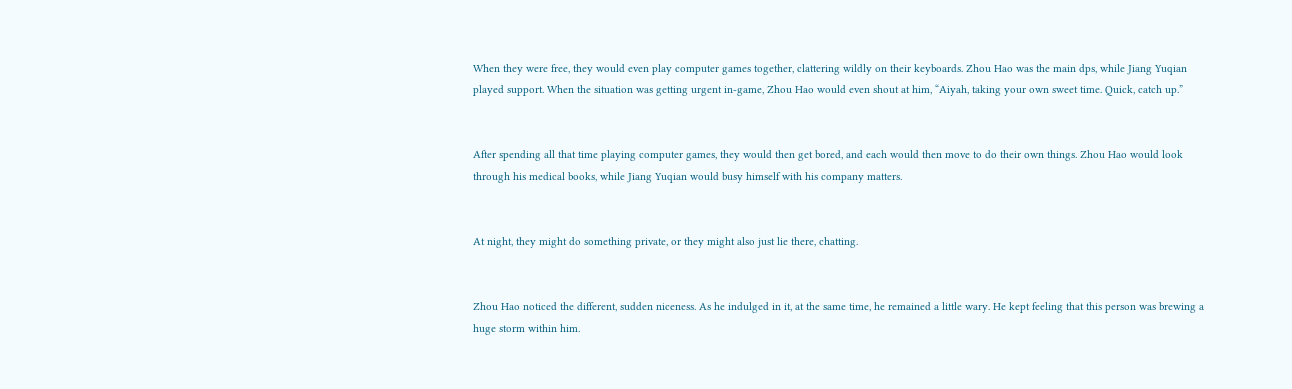When they were free, they would even play computer games together, clattering wildly on their keyboards. Zhou Hao was the main dps, while Jiang Yuqian played support. When the situation was getting urgent in-game, Zhou Hao would even shout at him, “Aiyah, taking your own sweet time. Quick, catch up.”


After spending all that time playing computer games, they would then get bored, and each would then move to do their own things. Zhou Hao would look through his medical books, while Jiang Yuqian would busy himself with his company matters.


At night, they might do something private, or they might also just lie there, chatting.


Zhou Hao noticed the different, sudden niceness. As he indulged in it, at the same time, he remained a little wary. He kept feeling that this person was brewing a huge storm within him.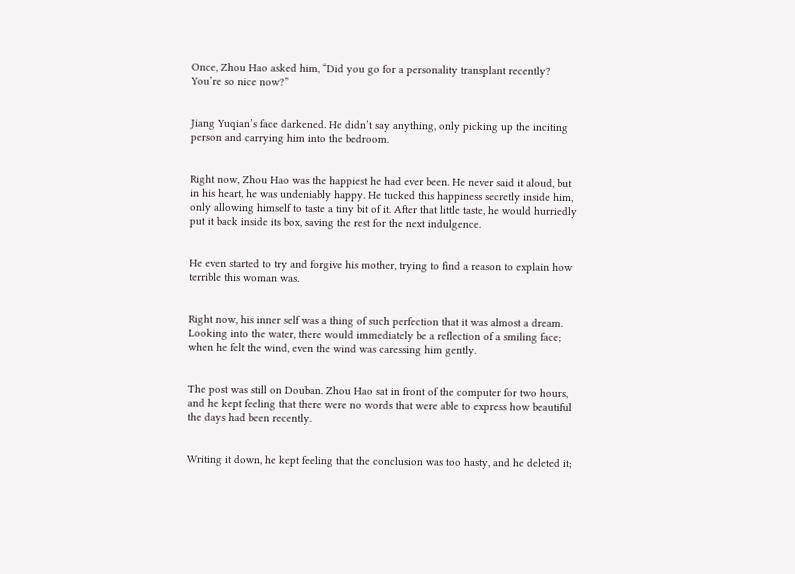Once, Zhou Hao asked him, “Did you go for a personality transplant recently? You’re so nice now?”


Jiang Yuqian’s face darkened. He didn’t say anything, only picking up the inciting person and carrying him into the bedroom.


Right now, Zhou Hao was the happiest he had ever been. He never said it aloud, but in his heart, he was undeniably happy. He tucked this happiness secretly inside him, only allowing himself to taste a tiny bit of it. After that little taste, he would hurriedly put it back inside its box, saving the rest for the next indulgence.


He even started to try and forgive his mother, trying to find a reason to explain how terrible this woman was.


Right now, his inner self was a thing of such perfection that it was almost a dream. Looking into the water, there would immediately be a reflection of a smiling face; when he felt the wind, even the wind was caressing him gently.


The post was still on Douban. Zhou Hao sat in front of the computer for two hours, and he kept feeling that there were no words that were able to express how beautiful the days had been recently.


Writing it down, he kept feeling that the conclusion was too hasty, and he deleted it;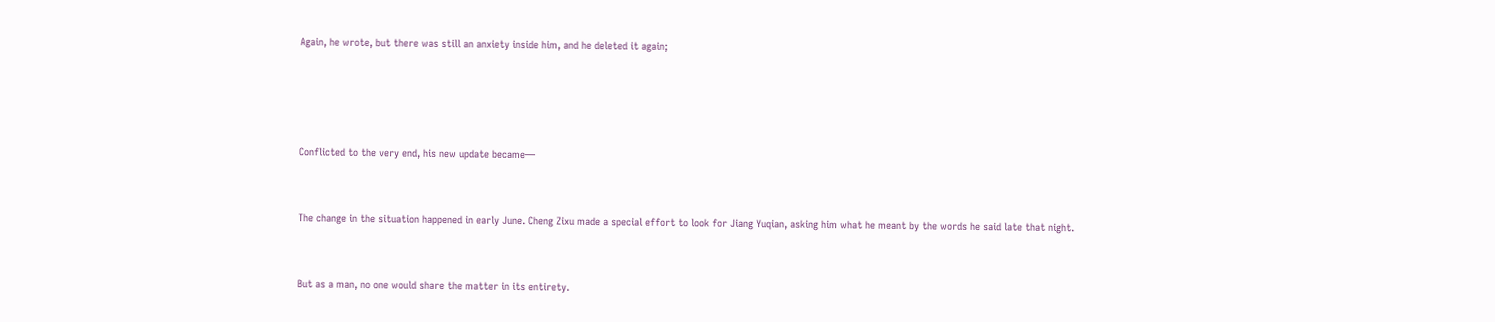Again, he wrote, but there was still an anxiety inside him, and he deleted it again;




Conflicted to the very end, his new update became—


The change in the situation happened in early June. Cheng Zixu made a special effort to look for Jiang Yuqian, asking him what he meant by the words he said late that night.


But as a man, no one would share the matter in its entirety.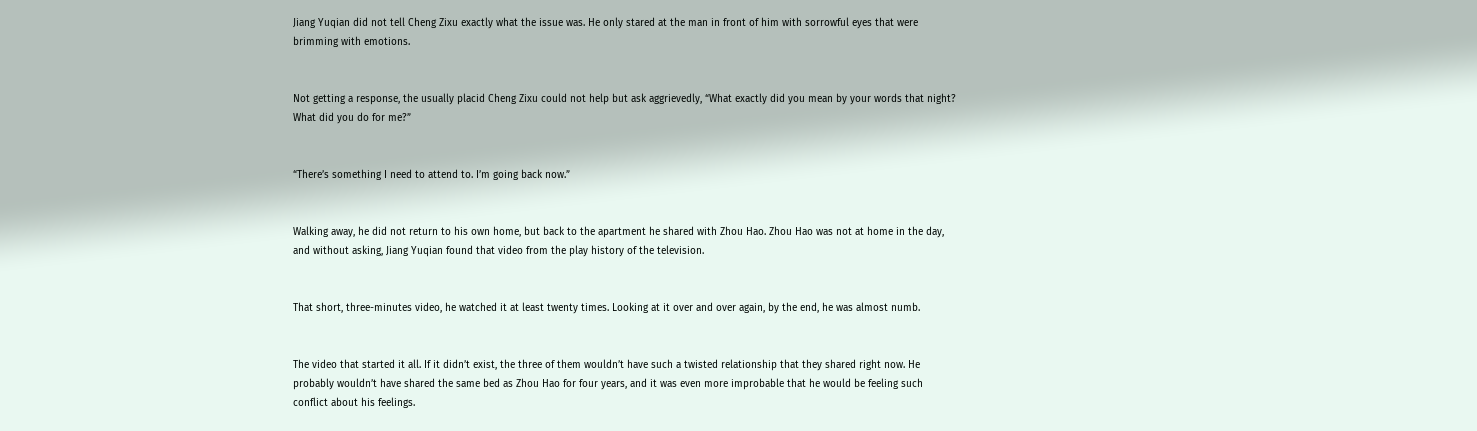Jiang Yuqian did not tell Cheng Zixu exactly what the issue was. He only stared at the man in front of him with sorrowful eyes that were brimming with emotions.


Not getting a response, the usually placid Cheng Zixu could not help but ask aggrievedly, “What exactly did you mean by your words that night? What did you do for me?”


“There’s something I need to attend to. I’m going back now.”


Walking away, he did not return to his own home, but back to the apartment he shared with Zhou Hao. Zhou Hao was not at home in the day, and without asking, Jiang Yuqian found that video from the play history of the television.


That short, three-minutes video, he watched it at least twenty times. Looking at it over and over again, by the end, he was almost numb.


The video that started it all. If it didn’t exist, the three of them wouldn’t have such a twisted relationship that they shared right now. He probably wouldn’t have shared the same bed as Zhou Hao for four years, and it was even more improbable that he would be feeling such conflict about his feelings.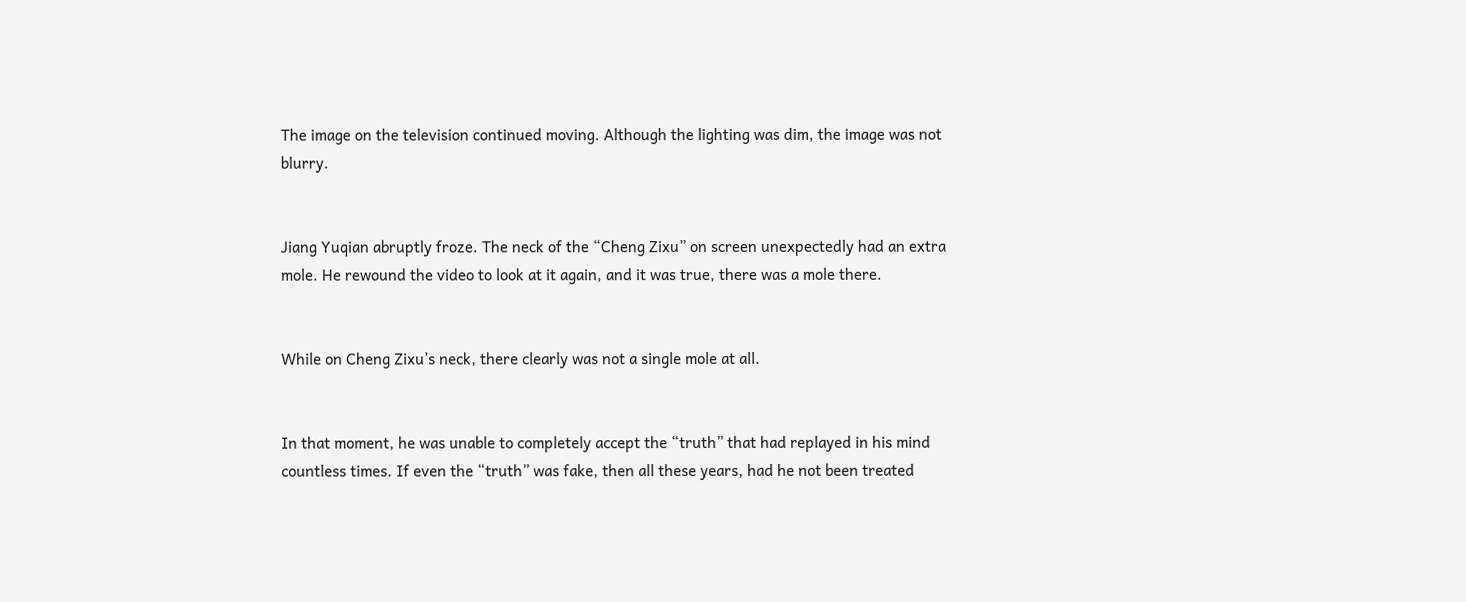The image on the television continued moving. Although the lighting was dim, the image was not blurry.


Jiang Yuqian abruptly froze. The neck of the “Cheng Zixu” on screen unexpectedly had an extra mole. He rewound the video to look at it again, and it was true, there was a mole there.


While on Cheng Zixu’s neck, there clearly was not a single mole at all.


In that moment, he was unable to completely accept the “truth” that had replayed in his mind countless times. If even the “truth” was fake, then all these years, had he not been treated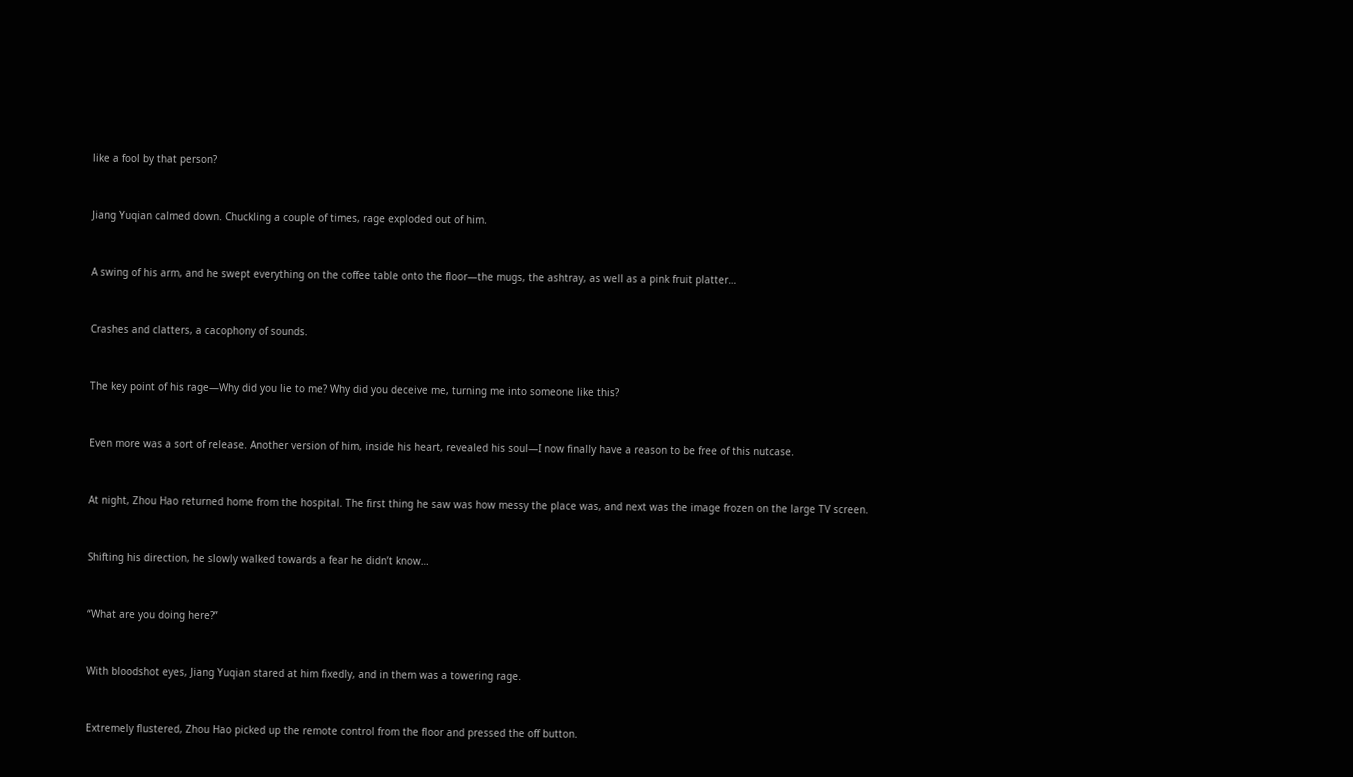like a fool by that person?


Jiang Yuqian calmed down. Chuckling a couple of times, rage exploded out of him.


A swing of his arm, and he swept everything on the coffee table onto the floor—the mugs, the ashtray, as well as a pink fruit platter…


Crashes and clatters, a cacophony of sounds.


The key point of his rage—Why did you lie to me? Why did you deceive me, turning me into someone like this?


Even more was a sort of release. Another version of him, inside his heart, revealed his soul—I now finally have a reason to be free of this nutcase.


At night, Zhou Hao returned home from the hospital. The first thing he saw was how messy the place was, and next was the image frozen on the large TV screen.


Shifting his direction, he slowly walked towards a fear he didn’t know…


“What are you doing here?”


With bloodshot eyes, Jiang Yuqian stared at him fixedly, and in them was a towering rage.


Extremely flustered, Zhou Hao picked up the remote control from the floor and pressed the off button.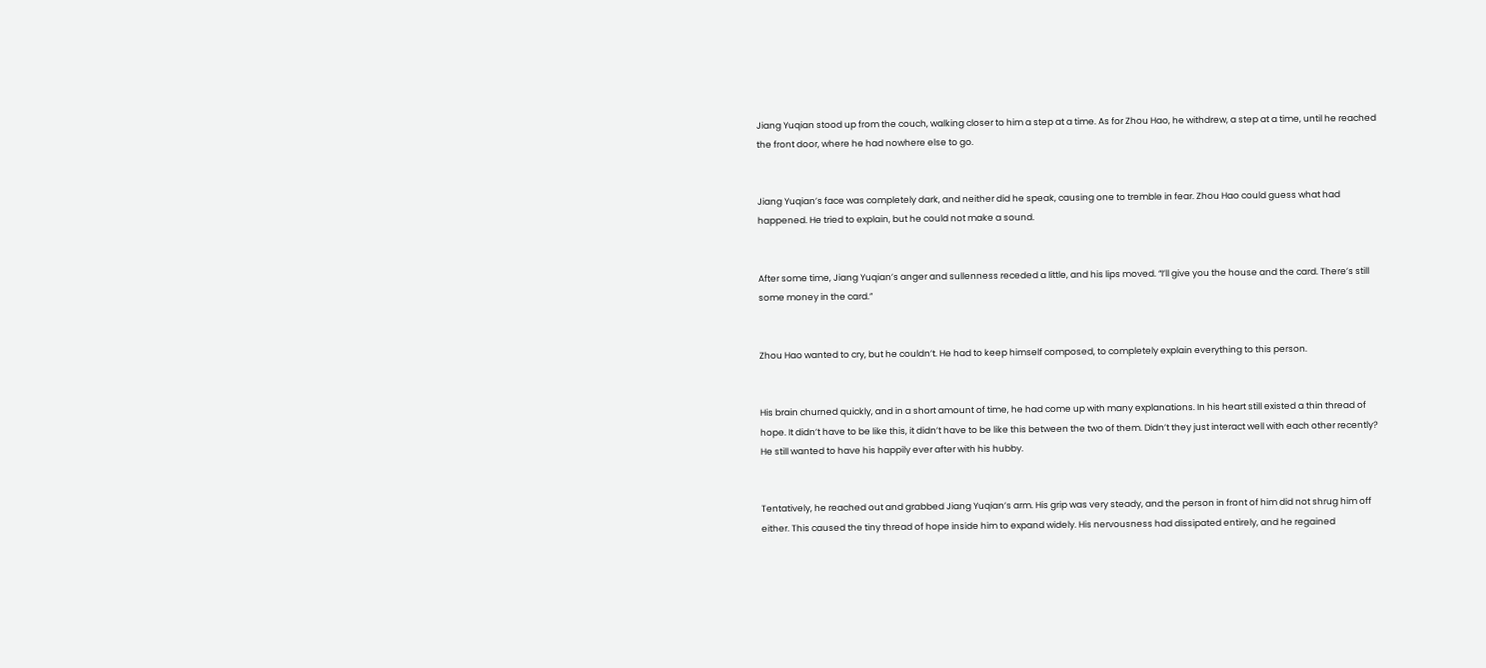Jiang Yuqian stood up from the couch, walking closer to him a step at a time. As for Zhou Hao, he withdrew, a step at a time, until he reached the front door, where he had nowhere else to go.


Jiang Yuqian’s face was completely dark, and neither did he speak, causing one to tremble in fear. Zhou Hao could guess what had happened. He tried to explain, but he could not make a sound.


After some time, Jiang Yuqian’s anger and sullenness receded a little, and his lips moved. “I’ll give you the house and the card. There’s still some money in the card.”


Zhou Hao wanted to cry, but he couldn’t. He had to keep himself composed, to completely explain everything to this person.


His brain churned quickly, and in a short amount of time, he had come up with many explanations. In his heart still existed a thin thread of hope. It didn’t have to be like this, it didn’t have to be like this between the two of them. Didn’t they just interact well with each other recently? He still wanted to have his happily ever after with his hubby.


Tentatively, he reached out and grabbed Jiang Yuqian’s arm. His grip was very steady, and the person in front of him did not shrug him off either. This caused the tiny thread of hope inside him to expand widely. His nervousness had dissipated entirely, and he regained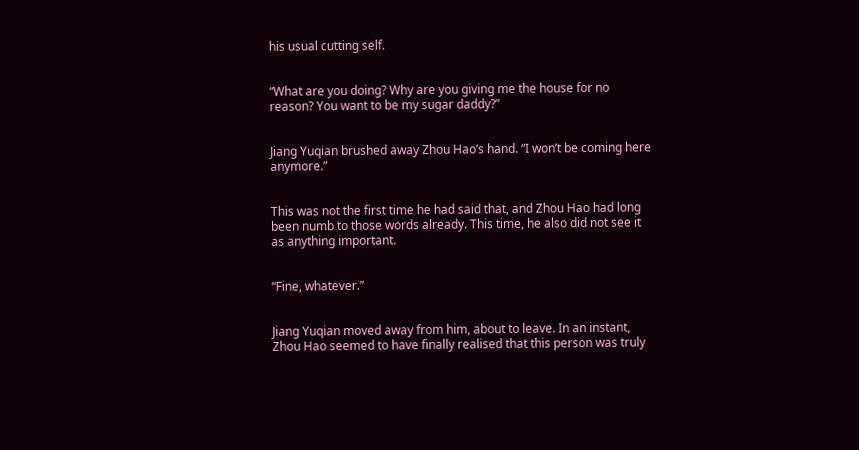his usual cutting self.


“What are you doing? Why are you giving me the house for no reason? You want to be my sugar daddy?”


Jiang Yuqian brushed away Zhou Hao’s hand. “I won’t be coming here anymore.”


This was not the first time he had said that, and Zhou Hao had long been numb to those words already. This time, he also did not see it as anything important.


“Fine, whatever.”


Jiang Yuqian moved away from him, about to leave. In an instant, Zhou Hao seemed to have finally realised that this person was truly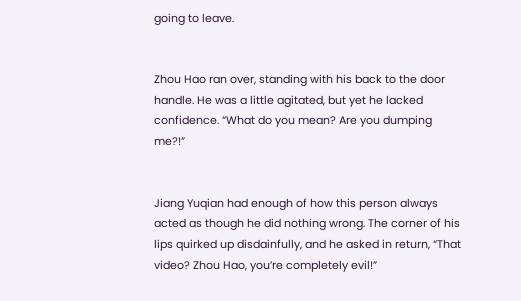going to leave.


Zhou Hao ran over, standing with his back to the door handle. He was a little agitated, but yet he lacked confidence. “What do you mean? Are you dumping me?!”


Jiang Yuqian had enough of how this person always acted as though he did nothing wrong. The corner of his lips quirked up disdainfully, and he asked in return, “That video? Zhou Hao, you’re completely evil!”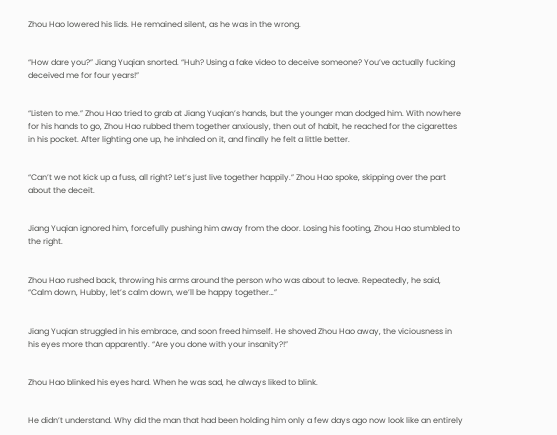Zhou Hao lowered his lids. He remained silent, as he was in the wrong.


“How dare you?” Jiang Yuqian snorted. “Huh? Using a fake video to deceive someone? You’ve actually fucking deceived me for four years!”


“Listen to me.” Zhou Hao tried to grab at Jiang Yuqian’s hands, but the younger man dodged him. With nowhere for his hands to go, Zhou Hao rubbed them together anxiously, then out of habit, he reached for the cigarettes in his pocket. After lighting one up, he inhaled on it, and finally he felt a little better.


“Can’t we not kick up a fuss, all right? Let’s just live together happily.” Zhou Hao spoke, skipping over the part about the deceit.


Jiang Yuqian ignored him, forcefully pushing him away from the door. Losing his footing, Zhou Hao stumbled to the right.


Zhou Hao rushed back, throwing his arms around the person who was about to leave. Repeatedly, he said, “Calm down, Hubby, let’s calm down, we’ll be happy together…”


Jiang Yuqian struggled in his embrace, and soon freed himself. He shoved Zhou Hao away, the viciousness in his eyes more than apparently. “Are you done with your insanity?!”


Zhou Hao blinked his eyes hard. When he was sad, he always liked to blink.


He didn’t understand. Why did the man that had been holding him only a few days ago now look like an entirely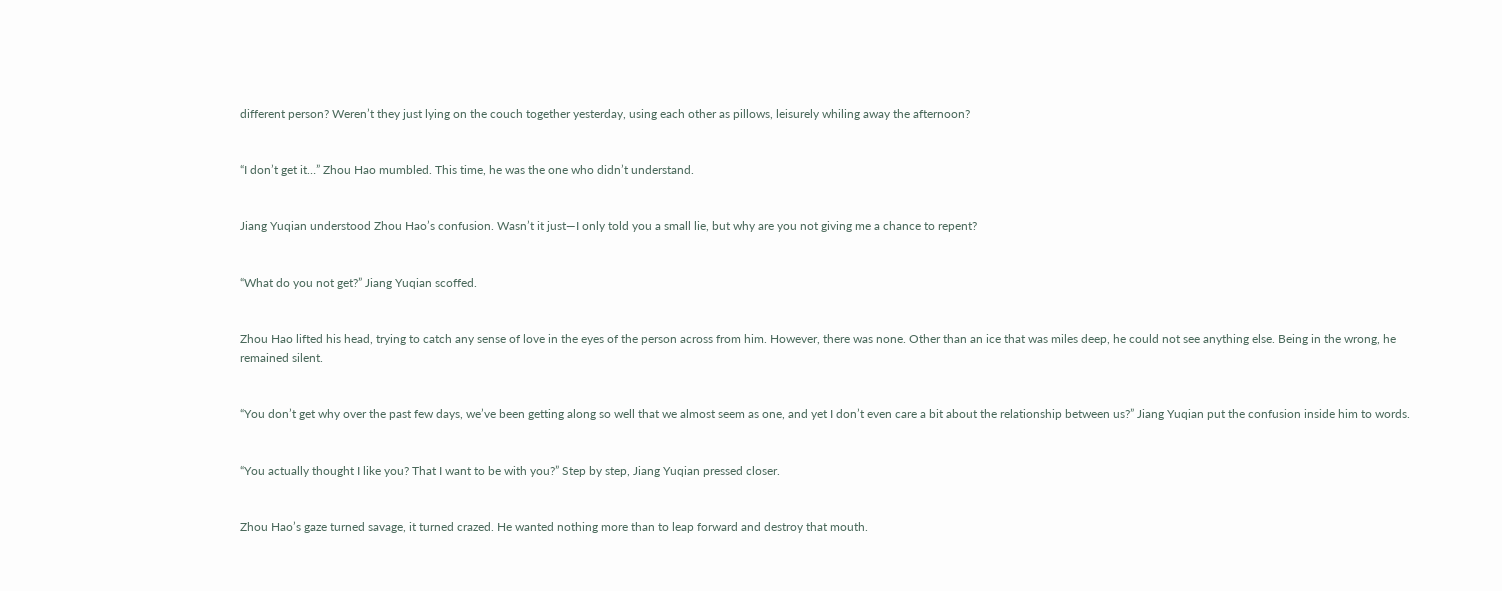different person? Weren’t they just lying on the couch together yesterday, using each other as pillows, leisurely whiling away the afternoon?


“I don’t get it…” Zhou Hao mumbled. This time, he was the one who didn’t understand.


Jiang Yuqian understood Zhou Hao’s confusion. Wasn’t it just—I only told you a small lie, but why are you not giving me a chance to repent?


“What do you not get?” Jiang Yuqian scoffed.


Zhou Hao lifted his head, trying to catch any sense of love in the eyes of the person across from him. However, there was none. Other than an ice that was miles deep, he could not see anything else. Being in the wrong, he remained silent.


“You don’t get why over the past few days, we’ve been getting along so well that we almost seem as one, and yet I don’t even care a bit about the relationship between us?” Jiang Yuqian put the confusion inside him to words.


“You actually thought I like you? That I want to be with you?” Step by step, Jiang Yuqian pressed closer.


Zhou Hao’s gaze turned savage, it turned crazed. He wanted nothing more than to leap forward and destroy that mouth.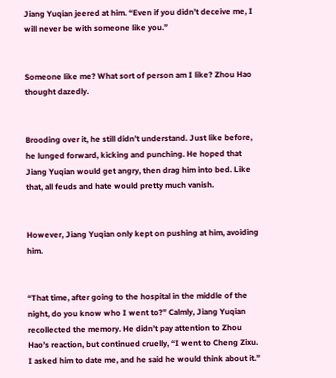Jiang Yuqian jeered at him. “Even if you didn’t deceive me, I will never be with someone like you.”


Someone like me? What sort of person am I like? Zhou Hao thought dazedly.


Brooding over it, he still didn’t understand. Just like before, he lunged forward, kicking and punching. He hoped that Jiang Yuqian would get angry, then drag him into bed. Like that, all feuds and hate would pretty much vanish.


However, Jiang Yuqian only kept on pushing at him, avoiding him.


“That time, after going to the hospital in the middle of the night, do you know who I went to?” Calmly, Jiang Yuqian recollected the memory. He didn’t pay attention to Zhou Hao’s reaction, but continued cruelly, “I went to Cheng Zixu. I asked him to date me, and he said he would think about it.”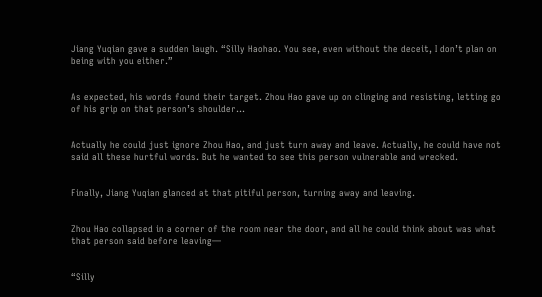Jiang Yuqian gave a sudden laugh. “Silly Haohao. You see, even without the deceit, I don’t plan on being with you either.”


As expected, his words found their target. Zhou Hao gave up on clinging and resisting, letting go of his grip on that person’s shoulder…


Actually he could just ignore Zhou Hao, and just turn away and leave. Actually, he could have not said all these hurtful words. But he wanted to see this person vulnerable and wrecked.


Finally, Jiang Yuqian glanced at that pitiful person, turning away and leaving.


Zhou Hao collapsed in a corner of the room near the door, and all he could think about was what that person said before leaving—


“Silly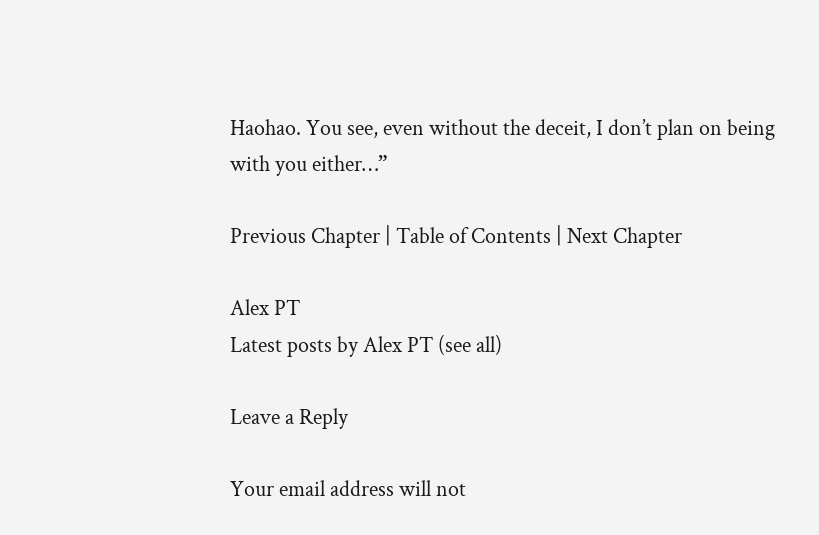Haohao. You see, even without the deceit, I don’t plan on being with you either…”

Previous Chapter | Table of Contents | Next Chapter

Alex PT
Latest posts by Alex PT (see all)

Leave a Reply

Your email address will not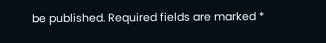be published. Required fields are marked *